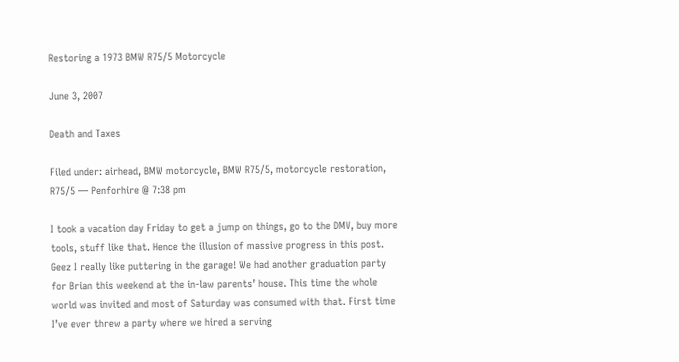Restoring a 1973 BMW R75/5 Motorcycle

June 3, 2007

Death and Taxes

Filed under: airhead, BMW motorcycle, BMW R75/5, motorcycle restoration, R75/5 — Penforhire @ 7:38 pm

I took a vacation day Friday to get a jump on things, go to the DMV, buy more tools, stuff like that. Hence the illusion of massive progress in this post. Geez I really like puttering in the garage! We had another graduation party for Brian this weekend at the in-law parents’ house. This time the whole world was invited and most of Saturday was consumed with that. First time I’ve ever threw a party where we hired a serving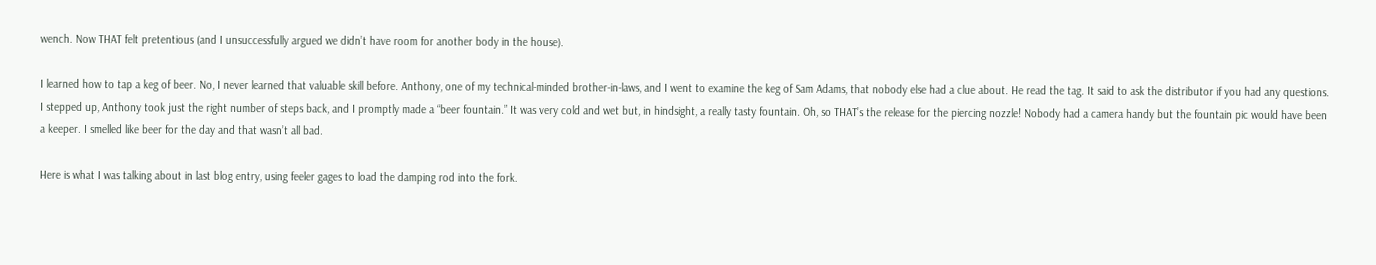wench. Now THAT felt pretentious (and I unsuccessfully argued we didn’t have room for another body in the house).

I learned how to tap a keg of beer. No, I never learned that valuable skill before. Anthony, one of my technical-minded brother-in-laws, and I went to examine the keg of Sam Adams, that nobody else had a clue about. He read the tag. It said to ask the distributor if you had any questions. I stepped up, Anthony took just the right number of steps back, and I promptly made a “beer fountain.” It was very cold and wet but, in hindsight, a really tasty fountain. Oh, so THAT’s the release for the piercing nozzle! Nobody had a camera handy but the fountain pic would have been a keeper. I smelled like beer for the day and that wasn’t all bad.

Here is what I was talking about in last blog entry, using feeler gages to load the damping rod into the fork.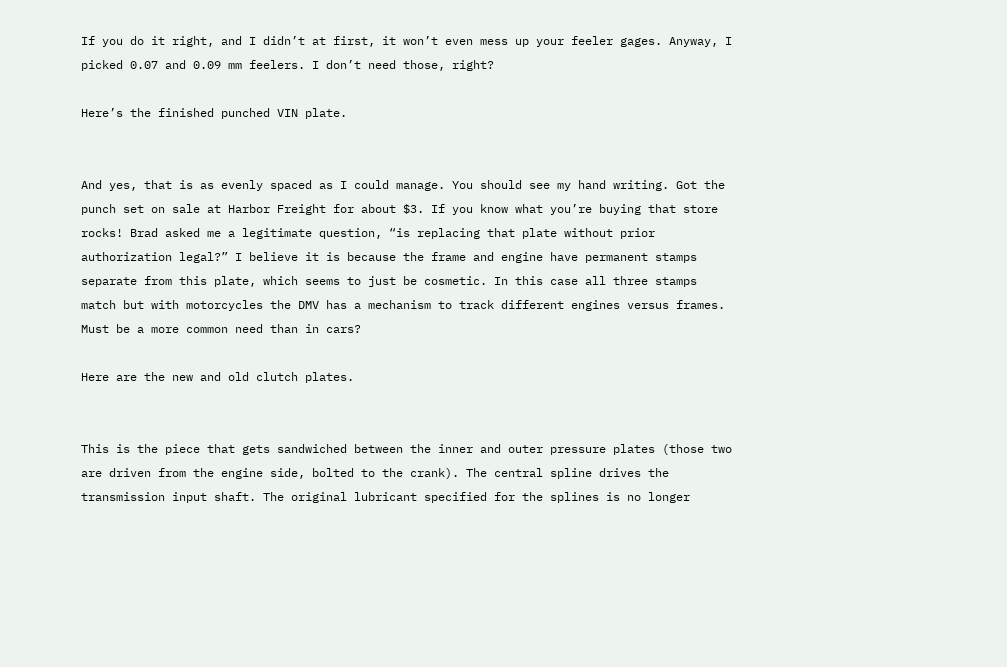If you do it right, and I didn’t at first, it won’t even mess up your feeler gages. Anyway, I picked 0.07 and 0.09 mm feelers. I don’t need those, right?

Here’s the finished punched VIN plate.


And yes, that is as evenly spaced as I could manage. You should see my hand writing. Got the punch set on sale at Harbor Freight for about $3. If you know what you’re buying that store rocks! Brad asked me a legitimate question, “is replacing that plate without prior authorization legal?” I believe it is because the frame and engine have permanent stamps separate from this plate, which seems to just be cosmetic. In this case all three stamps match but with motorcycles the DMV has a mechanism to track different engines versus frames. Must be a more common need than in cars?

Here are the new and old clutch plates.


This is the piece that gets sandwiched between the inner and outer pressure plates (those two are driven from the engine side, bolted to the crank). The central spline drives the transmission input shaft. The original lubricant specified for the splines is no longer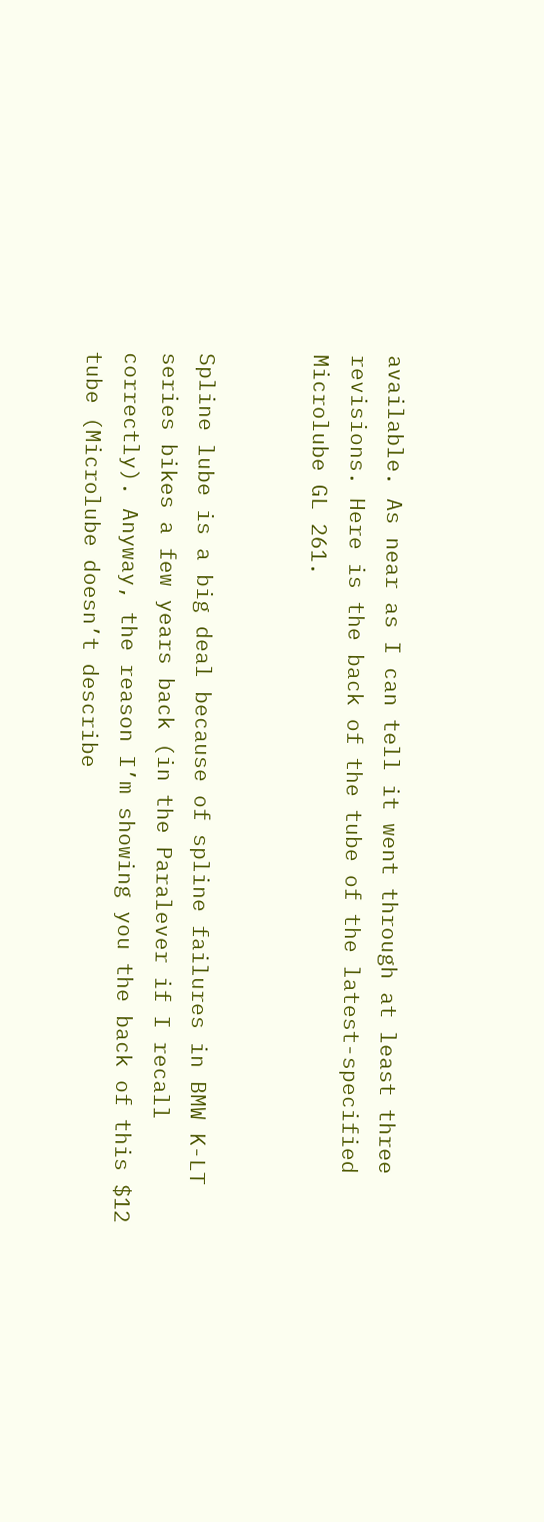available. As near as I can tell it went through at least three revisions. Here is the back of the tube of the latest-specified Microlube GL 261.


Spline lube is a big deal because of spline failures in BMW K-LT series bikes a few years back (in the Paralever if I recall correctly). Anyway, the reason I’m showing you the back of this $12 tube (Microlube doesn’t describe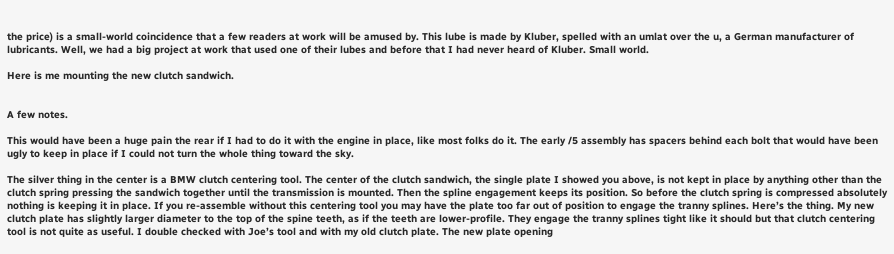the price) is a small-world coincidence that a few readers at work will be amused by. This lube is made by Kluber, spelled with an umlat over the u, a German manufacturer of lubricants. Well, we had a big project at work that used one of their lubes and before that I had never heard of Kluber. Small world.

Here is me mounting the new clutch sandwich.


A few notes.

This would have been a huge pain the rear if I had to do it with the engine in place, like most folks do it. The early /5 assembly has spacers behind each bolt that would have been ugly to keep in place if I could not turn the whole thing toward the sky.

The silver thing in the center is a BMW clutch centering tool. The center of the clutch sandwich, the single plate I showed you above, is not kept in place by anything other than the clutch spring pressing the sandwich together until the transmission is mounted. Then the spline engagement keeps its position. So before the clutch spring is compressed absolutely nothing is keeping it in place. If you re-assemble without this centering tool you may have the plate too far out of position to engage the tranny splines. Here’s the thing. My new clutch plate has slightly larger diameter to the top of the spine teeth, as if the teeth are lower-profile. They engage the tranny splines tight like it should but that clutch centering tool is not quite as useful. I double checked with Joe’s tool and with my old clutch plate. The new plate opening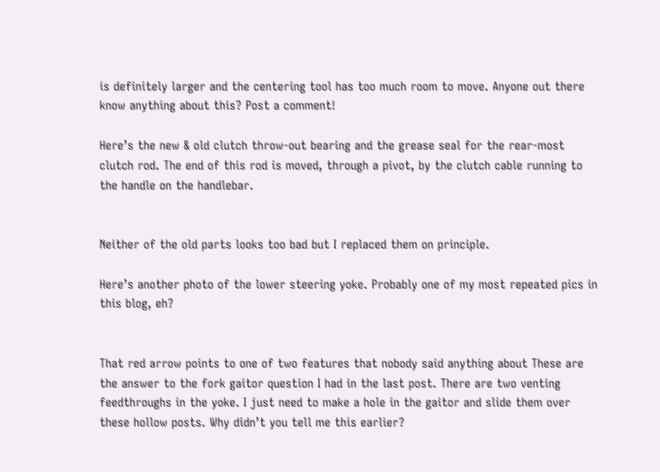is definitely larger and the centering tool has too much room to move. Anyone out there know anything about this? Post a comment!

Here’s the new & old clutch throw-out bearing and the grease seal for the rear-most clutch rod. The end of this rod is moved, through a pivot, by the clutch cable running to the handle on the handlebar.


Neither of the old parts looks too bad but I replaced them on principle.

Here’s another photo of the lower steering yoke. Probably one of my most repeated pics in this blog, eh?


That red arrow points to one of two features that nobody said anything about These are the answer to the fork gaitor question I had in the last post. There are two venting feedthroughs in the yoke. I just need to make a hole in the gaitor and slide them over these hollow posts. Why didn’t you tell me this earlier?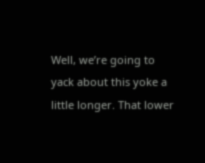Well, we’re going to yack about this yoke a little longer. That lower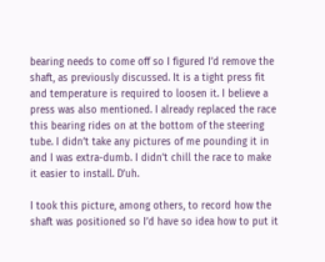bearing needs to come off so I figured I’d remove the shaft, as previously discussed. It is a tight press fit and temperature is required to loosen it. I believe a press was also mentioned. I already replaced the race this bearing rides on at the bottom of the steering tube. I didn’t take any pictures of me pounding it in and I was extra-dumb. I didn’t chill the race to make it easier to install. D’uh.

I took this picture, among others, to record how the shaft was positioned so I’d have so idea how to put it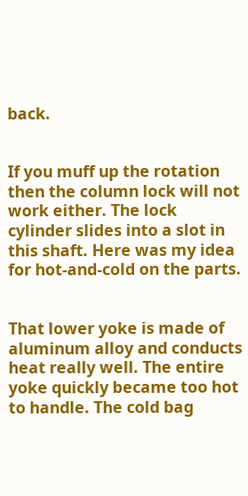back.


If you muff up the rotation then the column lock will not work either. The lock cylinder slides into a slot in this shaft. Here was my idea for hot-and-cold on the parts.


That lower yoke is made of aluminum alloy and conducts heat really well. The entire yoke quickly became too hot to handle. The cold bag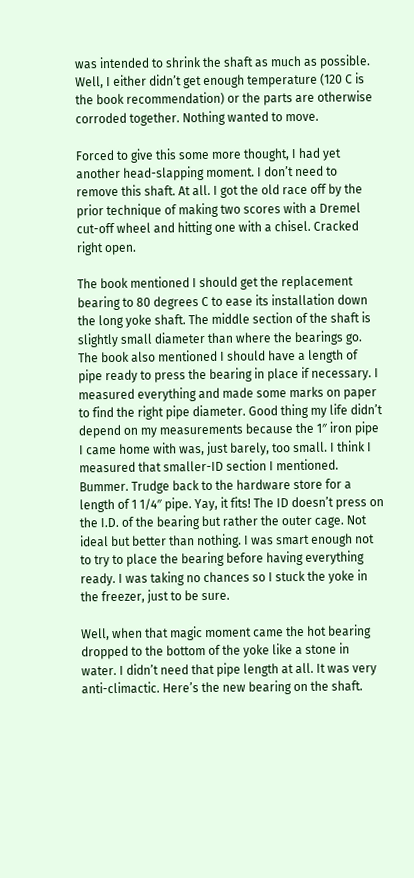was intended to shrink the shaft as much as possible. Well, I either didn’t get enough temperature (120 C is the book recommendation) or the parts are otherwise corroded together. Nothing wanted to move.

Forced to give this some more thought, I had yet another head-slapping moment. I don’t need to remove this shaft. At all. I got the old race off by the prior technique of making two scores with a Dremel cut-off wheel and hitting one with a chisel. Cracked right open.

The book mentioned I should get the replacement bearing to 80 degrees C to ease its installation down the long yoke shaft. The middle section of the shaft is slightly small diameter than where the bearings go. The book also mentioned I should have a length of pipe ready to press the bearing in place if necessary. I measured everything and made some marks on paper to find the right pipe diameter. Good thing my life didn’t depend on my measurements because the 1″ iron pipe I came home with was, just barely, too small. I think I measured that smaller-ID section I mentioned. Bummer. Trudge back to the hardware store for a length of 1 1/4″ pipe. Yay, it fits! The ID doesn’t press on the I.D. of the bearing but rather the outer cage. Not ideal but better than nothing. I was smart enough not to try to place the bearing before having everything ready. I was taking no chances so I stuck the yoke in the freezer, just to be sure.

Well, when that magic moment came the hot bearing dropped to the bottom of the yoke like a stone in water. I didn’t need that pipe length at all. It was very anti-climactic. Here’s the new bearing on the shaft.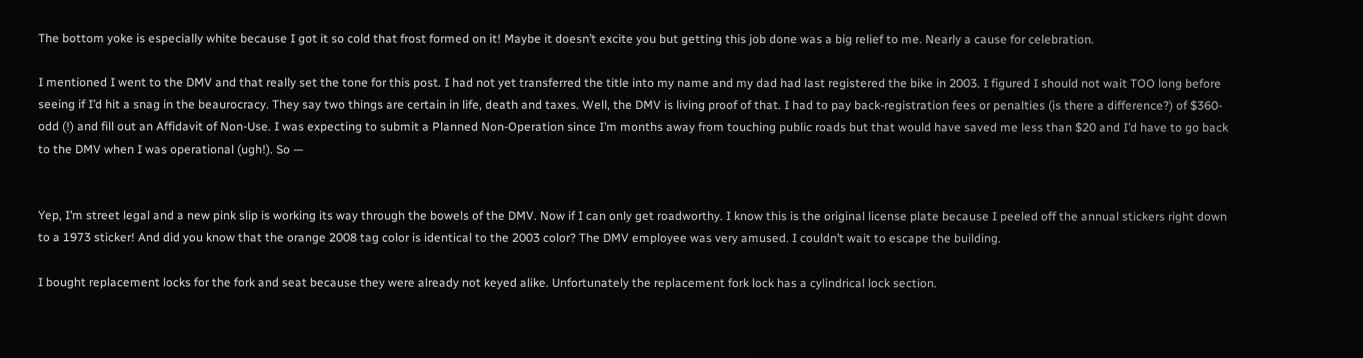The bottom yoke is especially white because I got it so cold that frost formed on it! Maybe it doesn’t excite you but getting this job done was a big relief to me. Nearly a cause for celebration.

I mentioned I went to the DMV and that really set the tone for this post. I had not yet transferred the title into my name and my dad had last registered the bike in 2003. I figured I should not wait TOO long before seeing if I’d hit a snag in the beaurocracy. They say two things are certain in life, death and taxes. Well, the DMV is living proof of that. I had to pay back-registration fees or penalties (is there a difference?) of $360-odd (!) and fill out an Affidavit of Non-Use. I was expecting to submit a Planned Non-Operation since I’m months away from touching public roads but that would have saved me less than $20 and I’d have to go back to the DMV when I was operational (ugh!). So —


Yep, I’m street legal and a new pink slip is working its way through the bowels of the DMV. Now if I can only get roadworthy. I know this is the original license plate because I peeled off the annual stickers right down to a 1973 sticker! And did you know that the orange 2008 tag color is identical to the 2003 color? The DMV employee was very amused. I couldn’t wait to escape the building.

I bought replacement locks for the fork and seat because they were already not keyed alike. Unfortunately the replacement fork lock has a cylindrical lock section.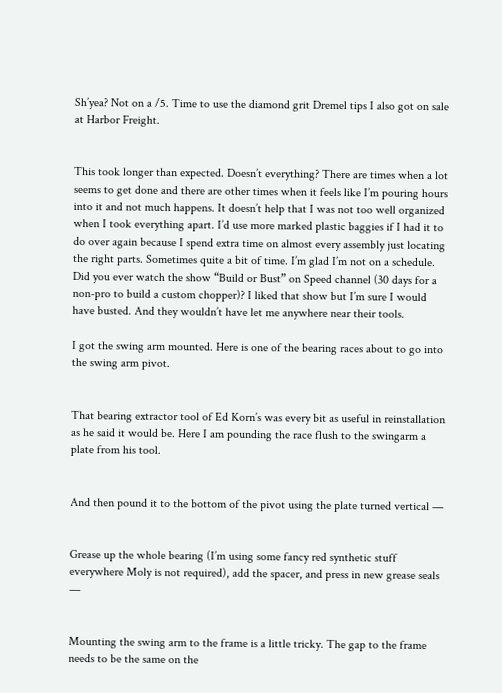Sh’yea? Not on a /5. Time to use the diamond grit Dremel tips I also got on sale at Harbor Freight.


This took longer than expected. Doesn’t everything? There are times when a lot seems to get done and there are other times when it feels like I’m pouring hours into it and not much happens. It doesn’t help that I was not too well organized when I took everything apart. I’d use more marked plastic baggies if I had it to do over again because I spend extra time on almost every assembly just locating the right parts. Sometimes quite a bit of time. I’m glad I’m not on a schedule. Did you ever watch the show “Build or Bust” on Speed channel (30 days for a non-pro to build a custom chopper)? I liked that show but I’m sure I would have busted. And they wouldn’t have let me anywhere near their tools.

I got the swing arm mounted. Here is one of the bearing races about to go into the swing arm pivot.


That bearing extractor tool of Ed Korn’s was every bit as useful in reinstallation as he said it would be. Here I am pounding the race flush to the swingarm a plate from his tool.


And then pound it to the bottom of the pivot using the plate turned vertical —


Grease up the whole bearing (I’m using some fancy red synthetic stuff everywhere Moly is not required), add the spacer, and press in new grease seals —


Mounting the swing arm to the frame is a little tricky. The gap to the frame needs to be the same on the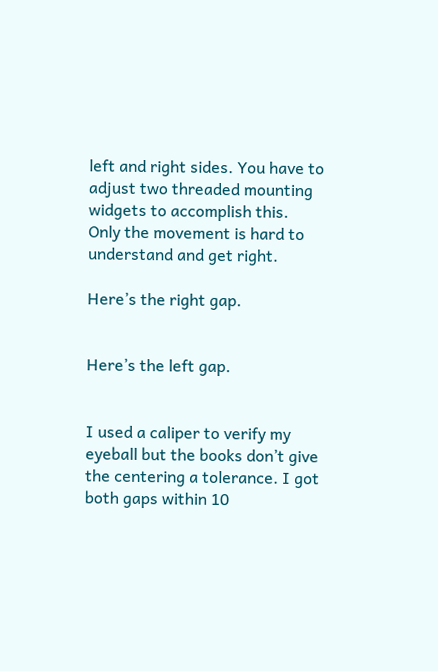left and right sides. You have to adjust two threaded mounting widgets to accomplish this. Only the movement is hard to understand and get right.

Here’s the right gap.


Here’s the left gap.


I used a caliper to verify my eyeball but the books don’t give the centering a tolerance. I got both gaps within 10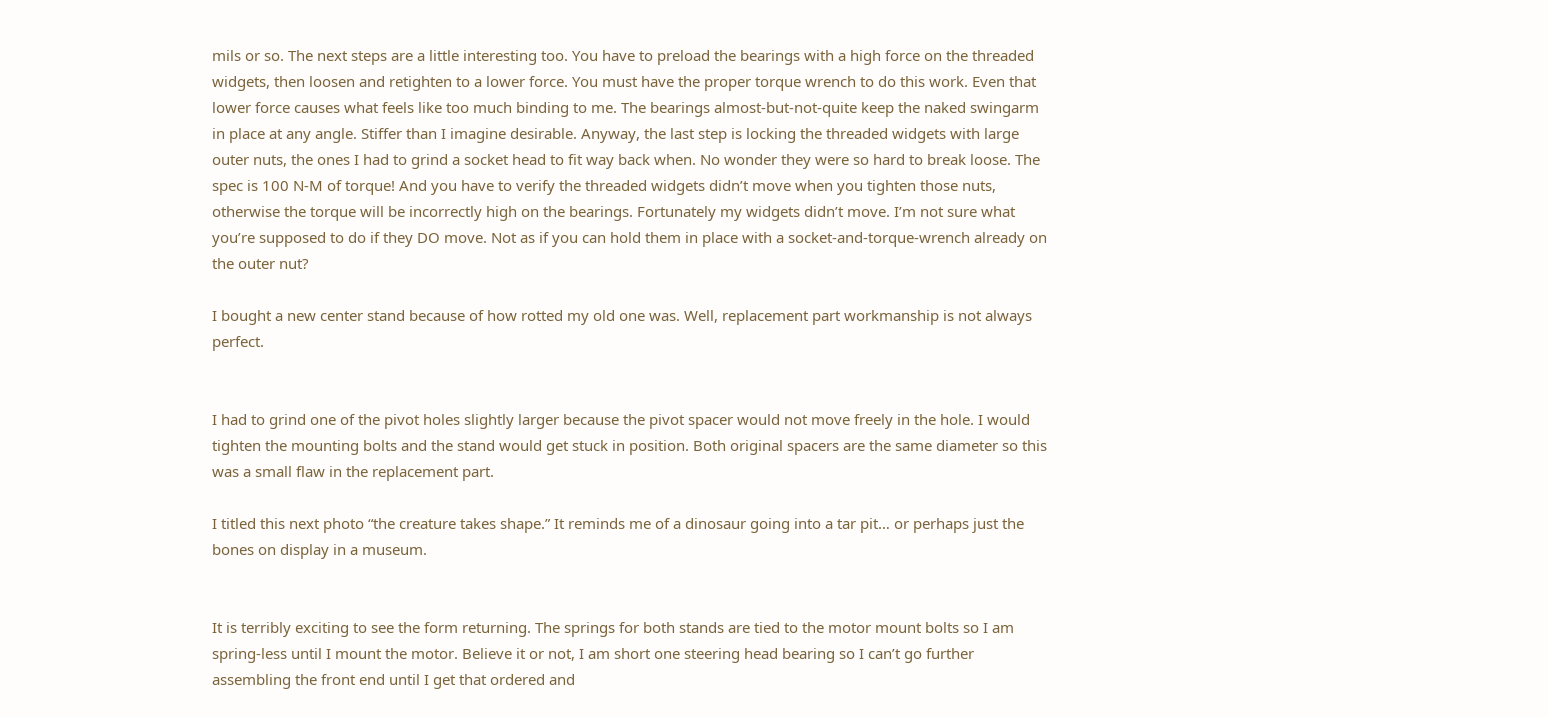mils or so. The next steps are a little interesting too. You have to preload the bearings with a high force on the threaded widgets, then loosen and retighten to a lower force. You must have the proper torque wrench to do this work. Even that lower force causes what feels like too much binding to me. The bearings almost-but-not-quite keep the naked swingarm in place at any angle. Stiffer than I imagine desirable. Anyway, the last step is locking the threaded widgets with large outer nuts, the ones I had to grind a socket head to fit way back when. No wonder they were so hard to break loose. The spec is 100 N-M of torque! And you have to verify the threaded widgets didn’t move when you tighten those nuts, otherwise the torque will be incorrectly high on the bearings. Fortunately my widgets didn’t move. I’m not sure what you’re supposed to do if they DO move. Not as if you can hold them in place with a socket-and-torque-wrench already on the outer nut?

I bought a new center stand because of how rotted my old one was. Well, replacement part workmanship is not always perfect.


I had to grind one of the pivot holes slightly larger because the pivot spacer would not move freely in the hole. I would tighten the mounting bolts and the stand would get stuck in position. Both original spacers are the same diameter so this was a small flaw in the replacement part.

I titled this next photo “the creature takes shape.” It reminds me of a dinosaur going into a tar pit… or perhaps just the bones on display in a museum.


It is terribly exciting to see the form returning. The springs for both stands are tied to the motor mount bolts so I am spring-less until I mount the motor. Believe it or not, I am short one steering head bearing so I can’t go further assembling the front end until I get that ordered and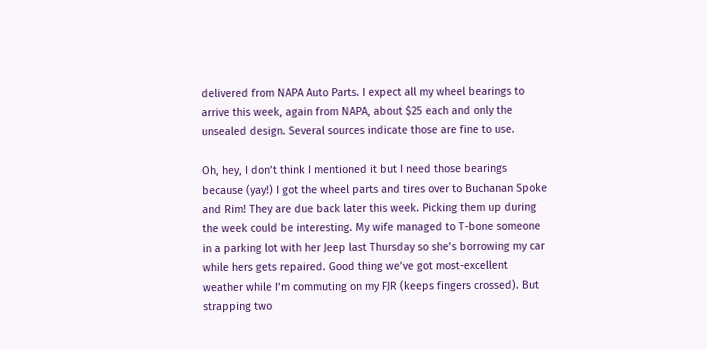delivered from NAPA Auto Parts. I expect all my wheel bearings to arrive this week, again from NAPA, about $25 each and only the unsealed design. Several sources indicate those are fine to use.

Oh, hey, I don’t think I mentioned it but I need those bearings because (yay!) I got the wheel parts and tires over to Buchanan Spoke and Rim! They are due back later this week. Picking them up during the week could be interesting. My wife managed to T-bone someone in a parking lot with her Jeep last Thursday so she’s borrowing my car while hers gets repaired. Good thing we’ve got most-excellent weather while I’m commuting on my FJR (keeps fingers crossed). But strapping two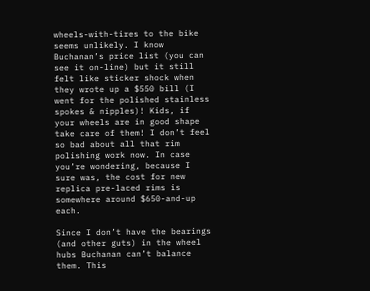wheels-with-tires to the bike seems unlikely. I know Buchanan’s price list (you can see it on-line) but it still felt like sticker shock when they wrote up a $550 bill (I went for the polished stainless spokes & nipples)! Kids, if your wheels are in good shape take care of them! I don’t feel so bad about all that rim polishing work now. In case you’re wondering, because I sure was, the cost for new replica pre-laced rims is somewhere around $650-and-up each.

Since I don’t have the bearings (and other guts) in the wheel hubs Buchanan can’t balance them. This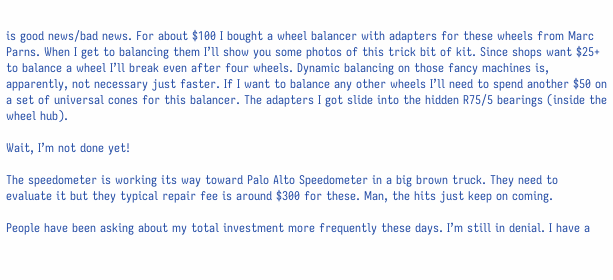is good news/bad news. For about $100 I bought a wheel balancer with adapters for these wheels from Marc Parns. When I get to balancing them I’ll show you some photos of this trick bit of kit. Since shops want $25+ to balance a wheel I’ll break even after four wheels. Dynamic balancing on those fancy machines is, apparently, not necessary just faster. If I want to balance any other wheels I’ll need to spend another $50 on a set of universal cones for this balancer. The adapters I got slide into the hidden R75/5 bearings (inside the wheel hub).

Wait, I’m not done yet!

The speedometer is working its way toward Palo Alto Speedometer in a big brown truck. They need to evaluate it but they typical repair fee is around $300 for these. Man, the hits just keep on coming.

People have been asking about my total investment more frequently these days. I’m still in denial. I have a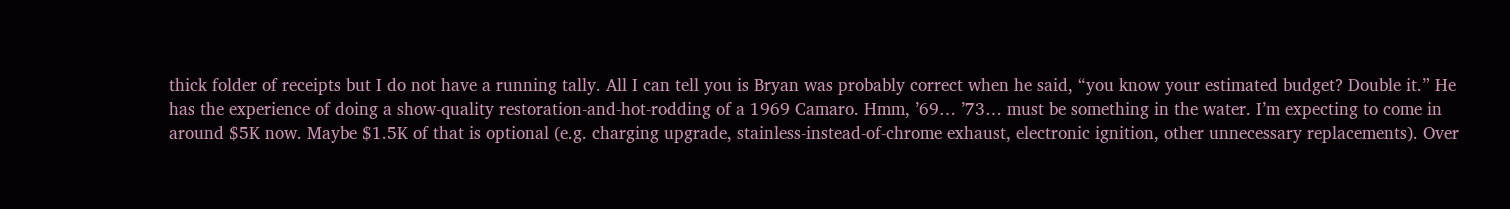thick folder of receipts but I do not have a running tally. All I can tell you is Bryan was probably correct when he said, “you know your estimated budget? Double it.” He has the experience of doing a show-quality restoration-and-hot-rodding of a 1969 Camaro. Hmm, ’69… ’73… must be something in the water. I’m expecting to come in around $5K now. Maybe $1.5K of that is optional (e.g. charging upgrade, stainless-instead-of-chrome exhaust, electronic ignition, other unnecessary replacements). Over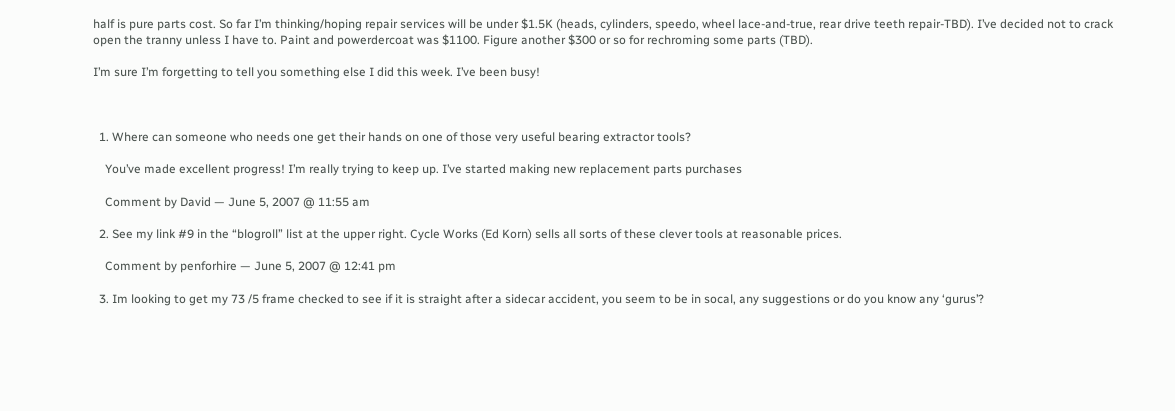half is pure parts cost. So far I’m thinking/hoping repair services will be under $1.5K (heads, cylinders, speedo, wheel lace-and-true, rear drive teeth repair-TBD). I’ve decided not to crack open the tranny unless I have to. Paint and powerdercoat was $1100. Figure another $300 or so for rechroming some parts (TBD).

I’m sure I’m forgetting to tell you something else I did this week. I’ve been busy!



  1. Where can someone who needs one get their hands on one of those very useful bearing extractor tools?

    You’ve made excellent progress! I’m really trying to keep up. I’ve started making new replacement parts purchases

    Comment by David — June 5, 2007 @ 11:55 am

  2. See my link #9 in the “blogroll” list at the upper right. Cycle Works (Ed Korn) sells all sorts of these clever tools at reasonable prices.

    Comment by penforhire — June 5, 2007 @ 12:41 pm

  3. Im looking to get my 73 /5 frame checked to see if it is straight after a sidecar accident, you seem to be in socal, any suggestions or do you know any ‘gurus’?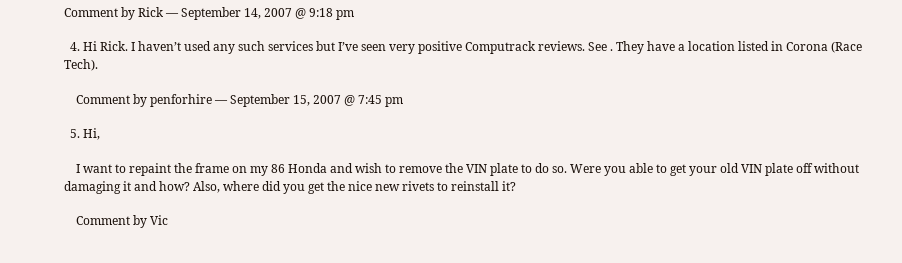Comment by Rick — September 14, 2007 @ 9:18 pm

  4. Hi Rick. I haven’t used any such services but I’ve seen very positive Computrack reviews. See . They have a location listed in Corona (Race Tech).

    Comment by penforhire — September 15, 2007 @ 7:45 pm

  5. Hi,

    I want to repaint the frame on my 86 Honda and wish to remove the VIN plate to do so. Were you able to get your old VIN plate off without damaging it and how? Also, where did you get the nice new rivets to reinstall it?

    Comment by Vic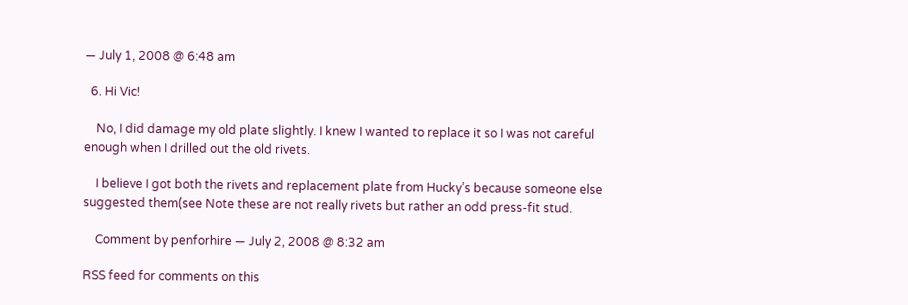— July 1, 2008 @ 6:48 am

  6. Hi Vic!

    No, I did damage my old plate slightly. I knew I wanted to replace it so I was not careful enough when I drilled out the old rivets.

    I believe I got both the rivets and replacement plate from Hucky’s because someone else suggested them(see Note these are not really rivets but rather an odd press-fit stud.

    Comment by penforhire — July 2, 2008 @ 8:32 am

RSS feed for comments on this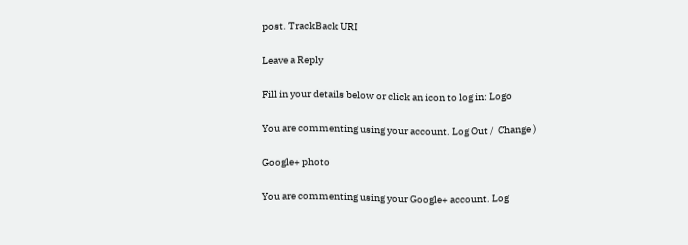post. TrackBack URI

Leave a Reply

Fill in your details below or click an icon to log in: Logo

You are commenting using your account. Log Out /  Change )

Google+ photo

You are commenting using your Google+ account. Log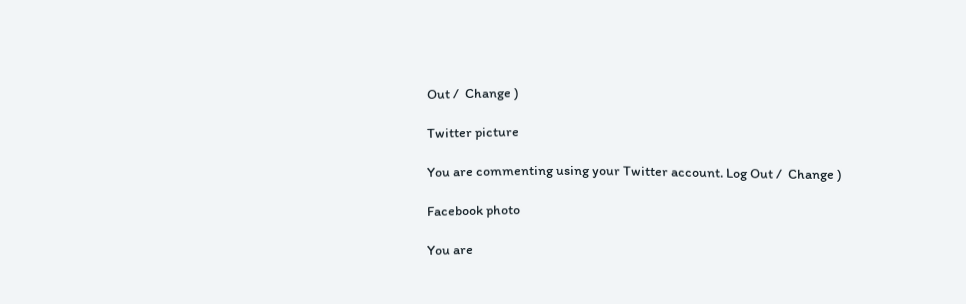Out /  Change )

Twitter picture

You are commenting using your Twitter account. Log Out /  Change )

Facebook photo

You are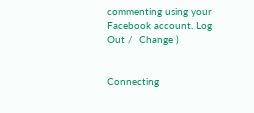commenting using your Facebook account. Log Out /  Change )


Connecting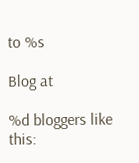to %s

Blog at

%d bloggers like this: